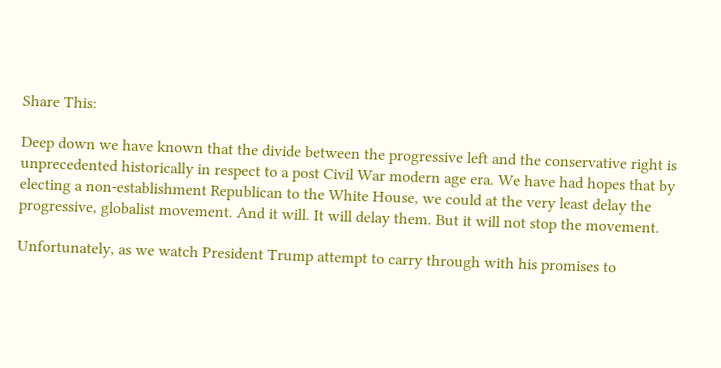Share This:

Deep down we have known that the divide between the progressive left and the conservative right is unprecedented historically in respect to a post Civil War modern age era. We have had hopes that by electing a non-establishment Republican to the White House, we could at the very least delay the progressive, globalist movement. And it will. It will delay them. But it will not stop the movement.

Unfortunately, as we watch President Trump attempt to carry through with his promises to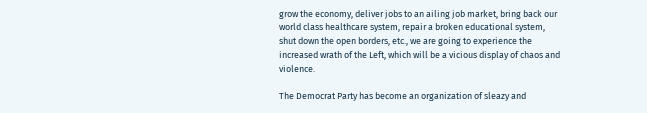grow the economy, deliver jobs to an ailing job market, bring back our world class healthcare system, repair a broken educational system, shut down the open borders, etc., we are going to experience the increased wrath of the Left, which will be a vicious display of chaos and violence.

The Democrat Party has become an organization of sleazy and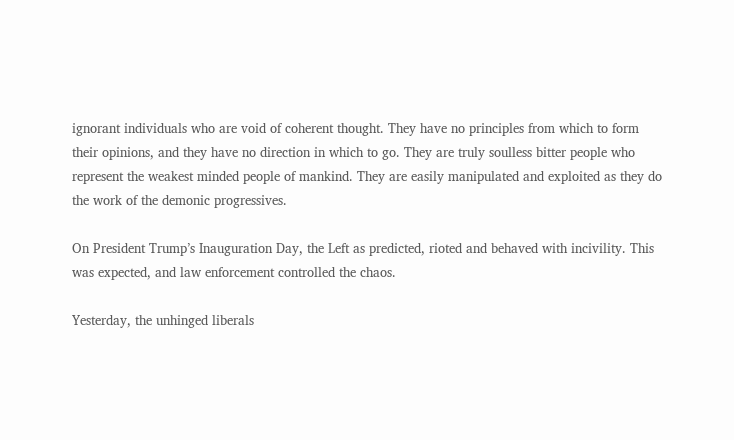ignorant individuals who are void of coherent thought. They have no principles from which to form their opinions, and they have no direction in which to go. They are truly soulless bitter people who represent the weakest minded people of mankind. They are easily manipulated and exploited as they do the work of the demonic progressives.

On President Trump’s Inauguration Day, the Left as predicted, rioted and behaved with incivility. This was expected, and law enforcement controlled the chaos.

Yesterday, the unhinged liberals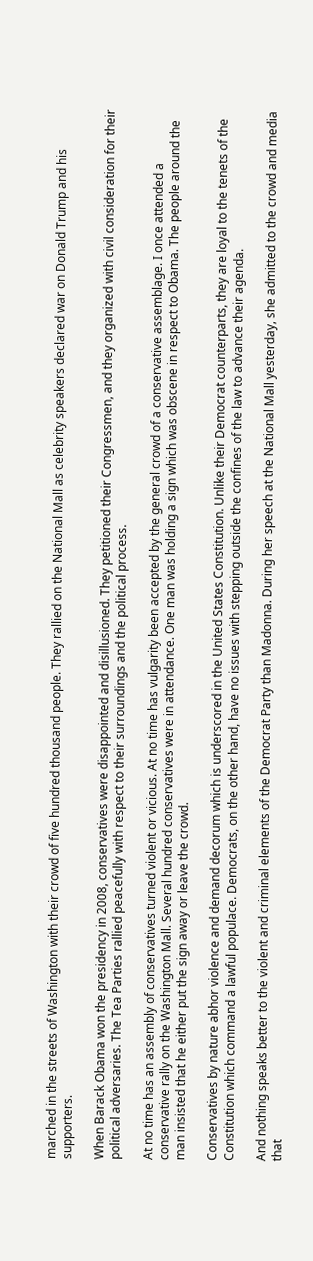marched in the streets of Washington with their crowd of five hundred thousand people. They rallied on the National Mall as celebrity speakers declared war on Donald Trump and his supporters.

When Barack Obama won the presidency in 2008, conservatives were disappointed and disillusioned. They petitioned their Congressmen, and they organized with civil consideration for their political adversaries. The Tea Parties rallied peacefully with respect to their surroundings and the political process.

At no time has an assembly of conservatives turned violent or vicious. At no time has vulgarity been accepted by the general crowd of a conservative assemblage. I once attended a conservative rally on the Washington Mall. Several hundred conservatives were in attendance. One man was holding a sign which was obscene in respect to Obama. The people around the man insisted that he either put the sign away or leave the crowd.

Conservatives by nature abhor violence and demand decorum which is underscored in the United States Constitution. Unlike their Democrat counterparts, they are loyal to the tenets of the Constitution which command a lawful populace. Democrats, on the other hand, have no issues with stepping outside the confines of the law to advance their agenda.

And nothing speaks better to the violent and criminal elements of the Democrat Party than Madonna. During her speech at the National Mall yesterday, she admitted to the crowd and media that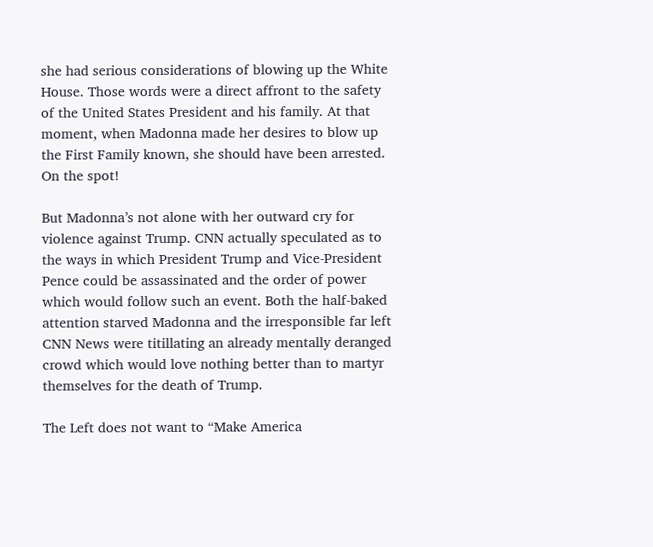she had serious considerations of blowing up the White House. Those words were a direct affront to the safety of the United States President and his family. At that moment, when Madonna made her desires to blow up the First Family known, she should have been arrested. On the spot!

But Madonna’s not alone with her outward cry for violence against Trump. CNN actually speculated as to the ways in which President Trump and Vice-President Pence could be assassinated and the order of power which would follow such an event. Both the half-baked attention starved Madonna and the irresponsible far left CNN News were titillating an already mentally deranged crowd which would love nothing better than to martyr themselves for the death of Trump.

The Left does not want to “Make America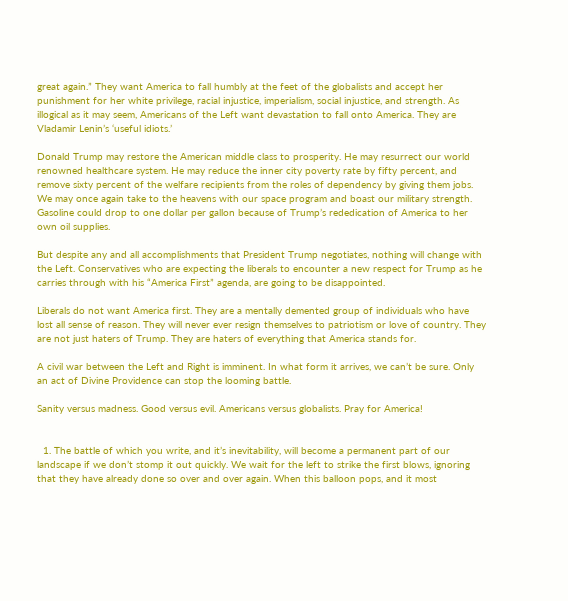great again.” They want America to fall humbly at the feet of the globalists and accept her punishment for her white privilege, racial injustice, imperialism, social injustice, and strength. As illogical as it may seem, Americans of the Left want devastation to fall onto America. They are Vladamir Lenin’s ‘useful idiots.’

Donald Trump may restore the American middle class to prosperity. He may resurrect our world renowned healthcare system. He may reduce the inner city poverty rate by fifty percent, and remove sixty percent of the welfare recipients from the roles of dependency by giving them jobs. We may once again take to the heavens with our space program and boast our military strength. Gasoline could drop to one dollar per gallon because of Trump’s rededication of America to her own oil supplies.

But despite any and all accomplishments that President Trump negotiates, nothing will change with the Left. Conservatives who are expecting the liberals to encounter a new respect for Trump as he carries through with his “America First” agenda, are going to be disappointed.

Liberals do not want America first. They are a mentally demented group of individuals who have lost all sense of reason. They will never ever resign themselves to patriotism or love of country. They are not just haters of Trump. They are haters of everything that America stands for.

A civil war between the Left and Right is imminent. In what form it arrives, we can’t be sure. Only an act of Divine Providence can stop the looming battle.

Sanity versus madness. Good versus evil. Americans versus globalists. Pray for America!


  1. The battle of which you write, and it’s inevitability, will become a permanent part of our landscape if we don’t stomp it out quickly. We wait for the left to strike the first blows, ignoring that they have already done so over and over again. When this balloon pops, and it most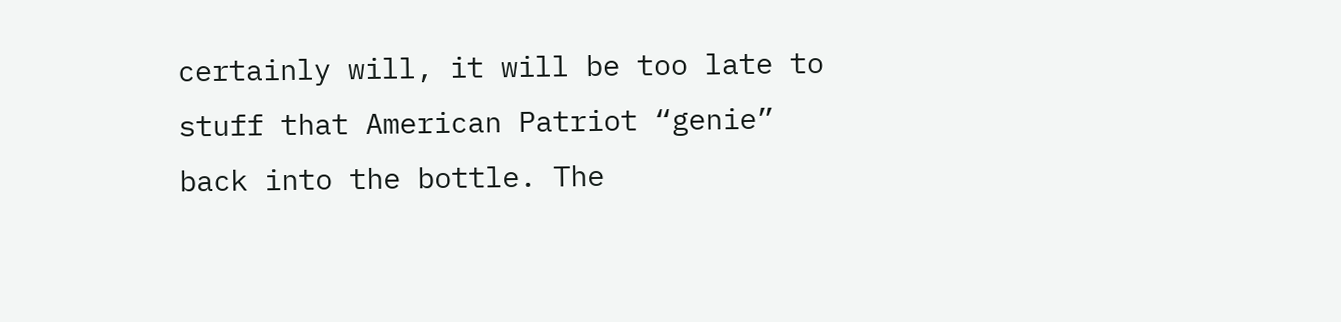certainly will, it will be too late to stuff that American Patriot “genie” back into the bottle. The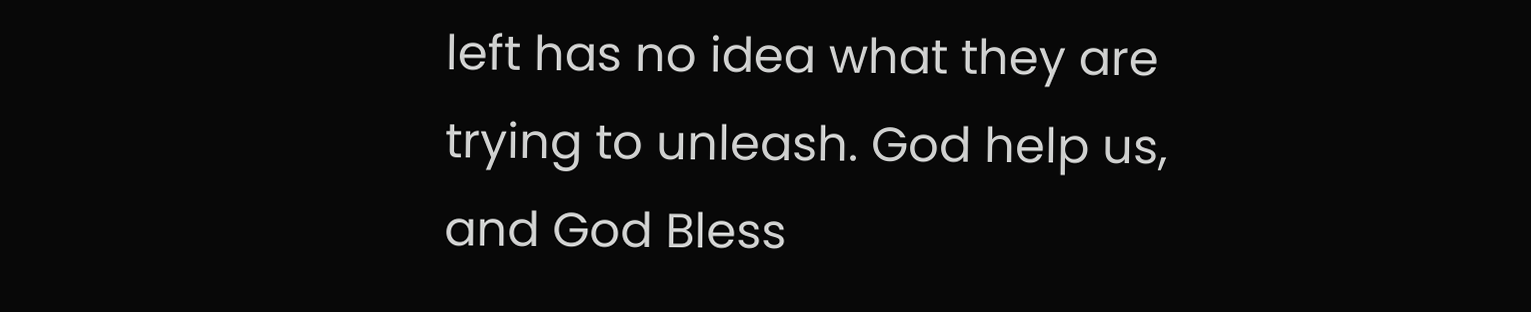left has no idea what they are trying to unleash. God help us, and God Bless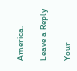America.

Leave a Reply

Your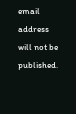email address will not be published.